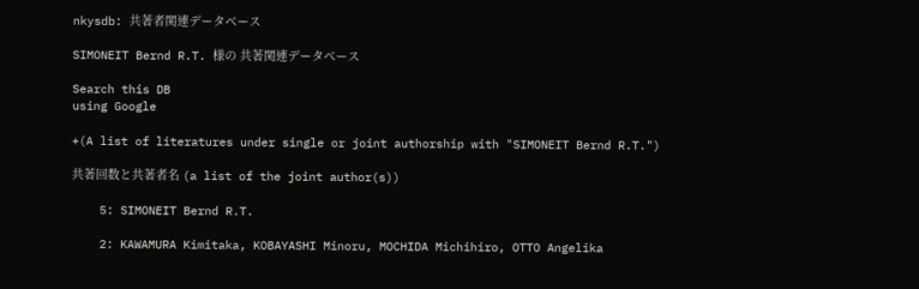nkysdb: 共著者関連データベース

SIMONEIT Bernd R.T. 様の 共著関連データベース

Search this DB
using Google

+(A list of literatures under single or joint authorship with "SIMONEIT Bernd R.T.")

共著回数と共著者名 (a list of the joint author(s))

    5: SIMONEIT Bernd R.T.

    2: KAWAMURA Kimitaka, KOBAYASHI Minoru, MOCHIDA Michihiro, OTTO Angelika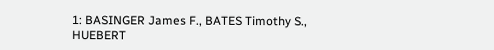1: BASINGER James F., BATES Timothy S., HUEBERT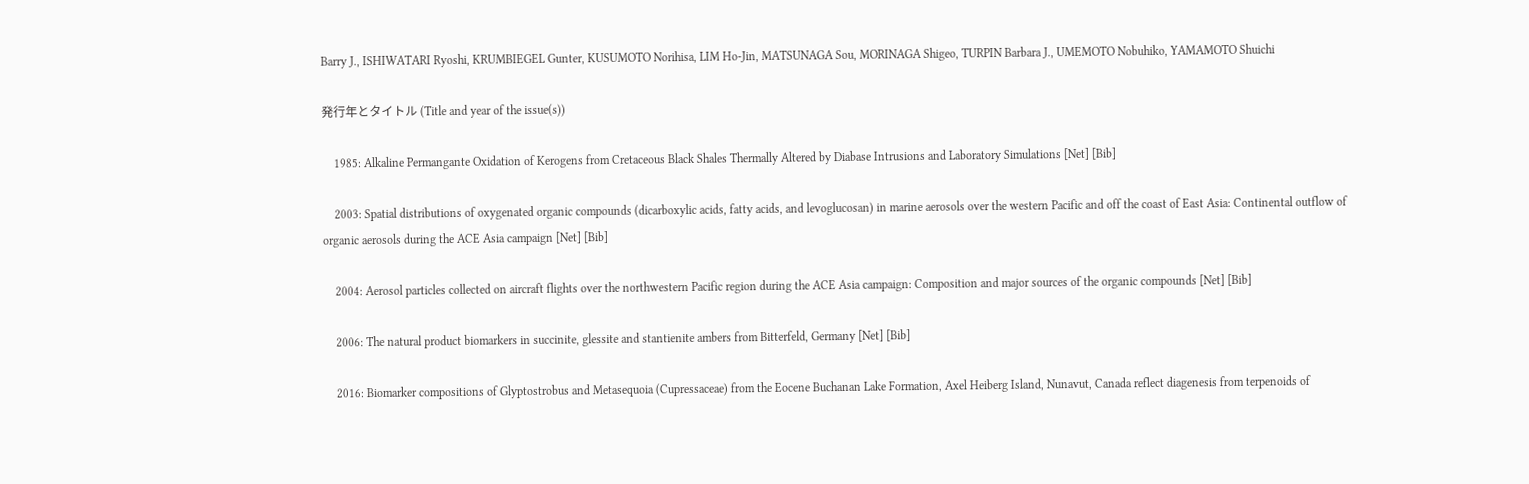Barry J., ISHIWATARI Ryoshi, KRUMBIEGEL Gunter, KUSUMOTO Norihisa, LIM Ho-Jin, MATSUNAGA Sou, MORINAGA Shigeo, TURPIN Barbara J., UMEMOTO Nobuhiko, YAMAMOTO Shuichi

発行年とタイトル (Title and year of the issue(s))

    1985: Alkaline Permangante Oxidation of Kerogens from Cretaceous Black Shales Thermally Altered by Diabase Intrusions and Laboratory Simulations [Net] [Bib]

    2003: Spatial distributions of oxygenated organic compounds (dicarboxylic acids, fatty acids, and levoglucosan) in marine aerosols over the western Pacific and off the coast of East Asia: Continental outflow of organic aerosols during the ACE Asia campaign [Net] [Bib]

    2004: Aerosol particles collected on aircraft flights over the northwestern Pacific region during the ACE Asia campaign: Composition and major sources of the organic compounds [Net] [Bib]

    2006: The natural product biomarkers in succinite, glessite and stantienite ambers from Bitterfeld, Germany [Net] [Bib]

    2016: Biomarker compositions of Glyptostrobus and Metasequoia (Cupressaceae) from the Eocene Buchanan Lake Formation, Axel Heiberg Island, Nunavut, Canada reflect diagenesis from terpenoids of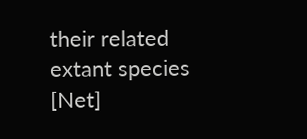their related extant species [Net]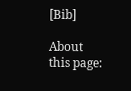[Bib]

About this page: